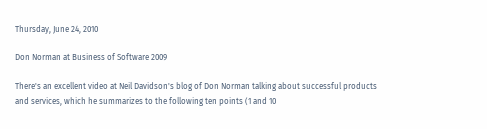Thursday, June 24, 2010

Don Norman at Business of Software 2009

There's an excellent video at Neil Davidson's blog of Don Norman talking about successful products and services, which he summarizes to the following ten points (1 and 10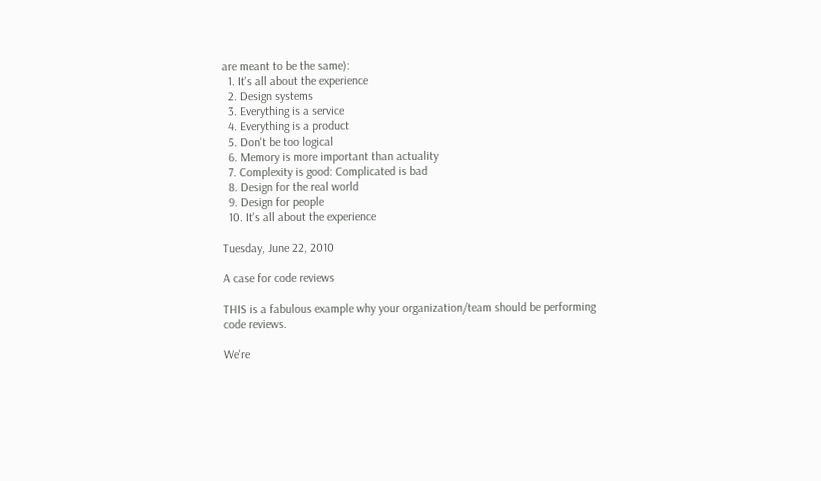are meant to be the same):
  1. It's all about the experience
  2. Design systems
  3. Everything is a service
  4. Everything is a product
  5. Don't be too logical
  6. Memory is more important than actuality
  7. Complexity is good: Complicated is bad
  8. Design for the real world
  9. Design for people
  10. It's all about the experience

Tuesday, June 22, 2010

A case for code reviews

THIS is a fabulous example why your organization/team should be performing code reviews.

We're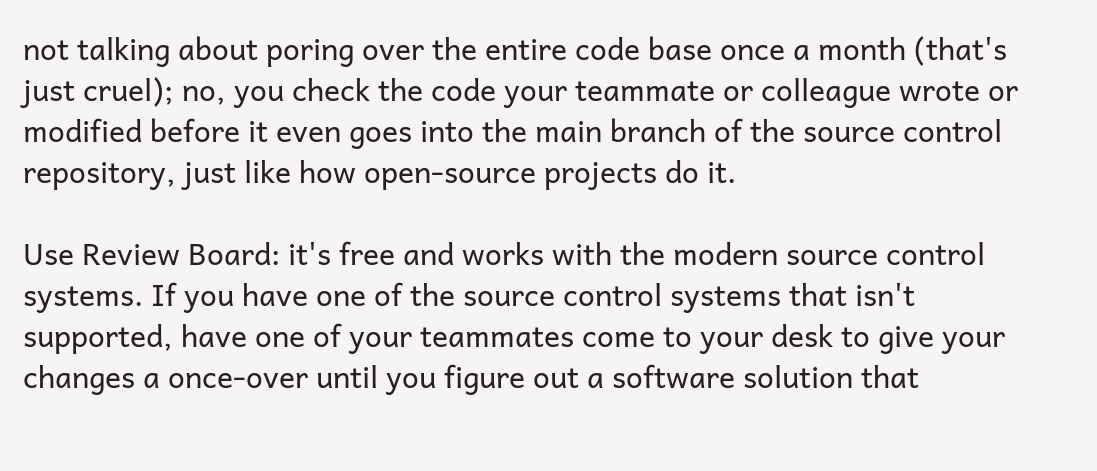not talking about poring over the entire code base once a month (that's just cruel); no, you check the code your teammate or colleague wrote or modified before it even goes into the main branch of the source control repository, just like how open-source projects do it.

Use Review Board: it's free and works with the modern source control systems. If you have one of the source control systems that isn't supported, have one of your teammates come to your desk to give your changes a once-over until you figure out a software solution that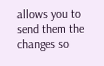allows you to send them the changes so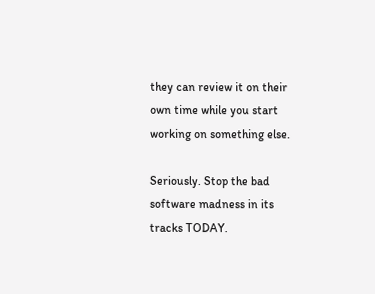they can review it on their own time while you start working on something else.

Seriously. Stop the bad software madness in its tracks TODAY.